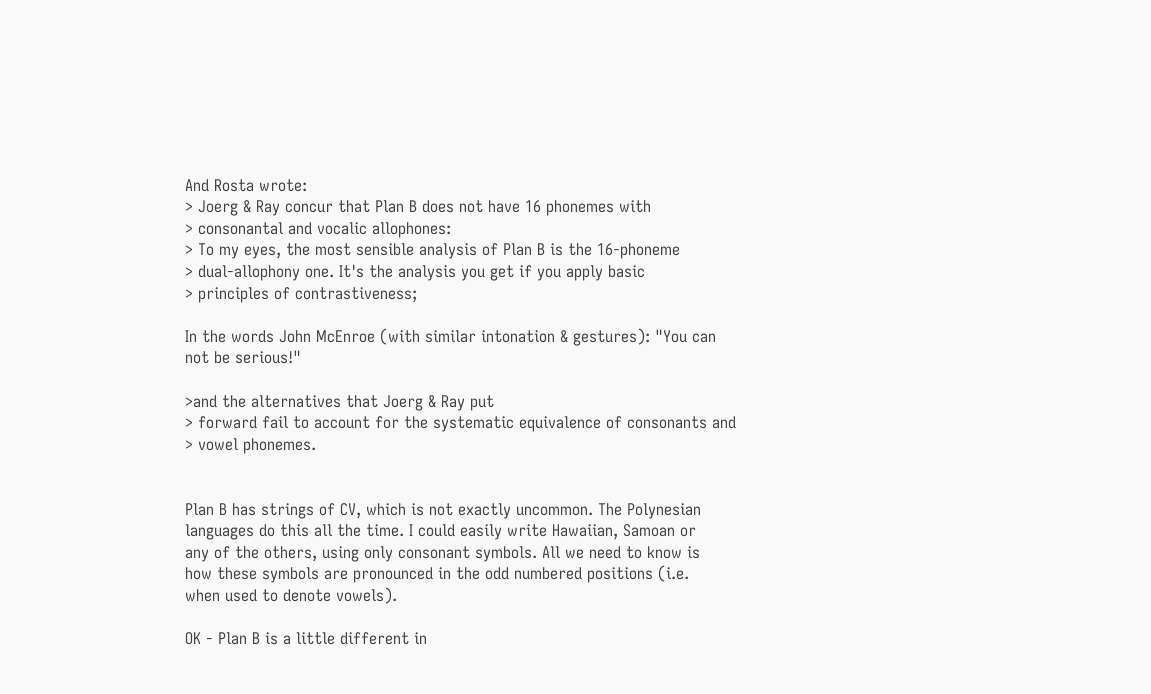And Rosta wrote:
> Joerg & Ray concur that Plan B does not have 16 phonemes with
> consonantal and vocalic allophones:
> To my eyes, the most sensible analysis of Plan B is the 16-phoneme
> dual-allophony one. It's the analysis you get if you apply basic
> principles of contrastiveness;

In the words John McEnroe (with similar intonation & gestures): "You can
not be serious!"

>and the alternatives that Joerg & Ray put
> forward fail to account for the systematic equivalence of consonants and
> vowel phonemes.


Plan B has strings of CV, which is not exactly uncommon. The Polynesian
languages do this all the time. I could easily write Hawaiian, Samoan or
any of the others, using only consonant symbols. All we need to know is
how these symbols are pronounced in the odd numbered positions (i.e.
when used to denote vowels).

OK - Plan B is a little different in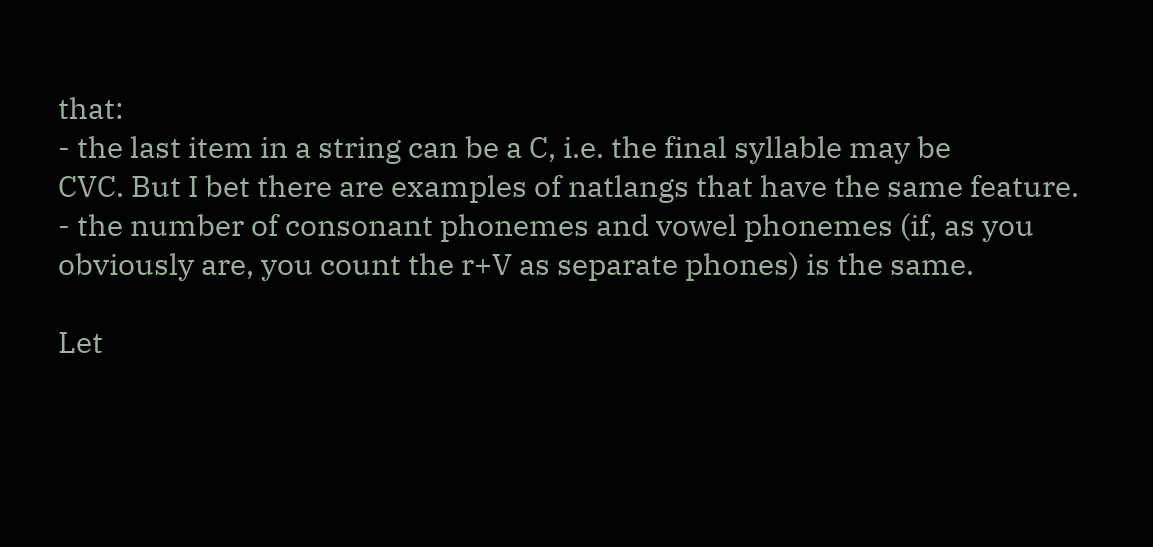that:
- the last item in a string can be a C, i.e. the final syllable may be
CVC. But I bet there are examples of natlangs that have the same feature.
- the number of consonant phonemes and vowel phonemes (if, as you
obviously are, you count the r+V as separate phones) is the same.

Let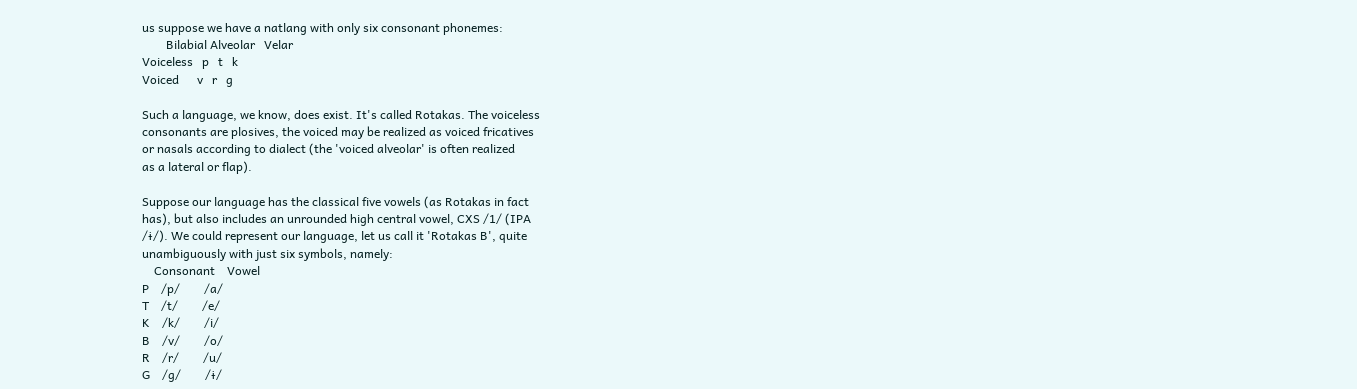us suppose we have a natlang with only six consonant phonemes:
        Bilabial Alveolar   Velar
Voiceless   p   t   k
Voiced      v   r   g

Such a language, we know, does exist. It's called Rotakas. The voiceless
consonants are plosives, the voiced may be realized as voiced fricatives
or nasals according to dialect (the 'voiced alveolar' is often realized
as a lateral or flap).

Suppose our language has the classical five vowels (as Rotakas in fact
has), but also includes an unrounded high central vowel, CXS /1/ (IPA
/ɨ/). We could represent our language, let us call it 'Rotakas B', quite
unambiguously with just six symbols, namely:
    Consonant    Vowel
P    /p/        /a/
T    /t/        /e/
K    /k/        /i/
B    /v/        /o/
R    /r/        /u/
G    /g/        /ɨ/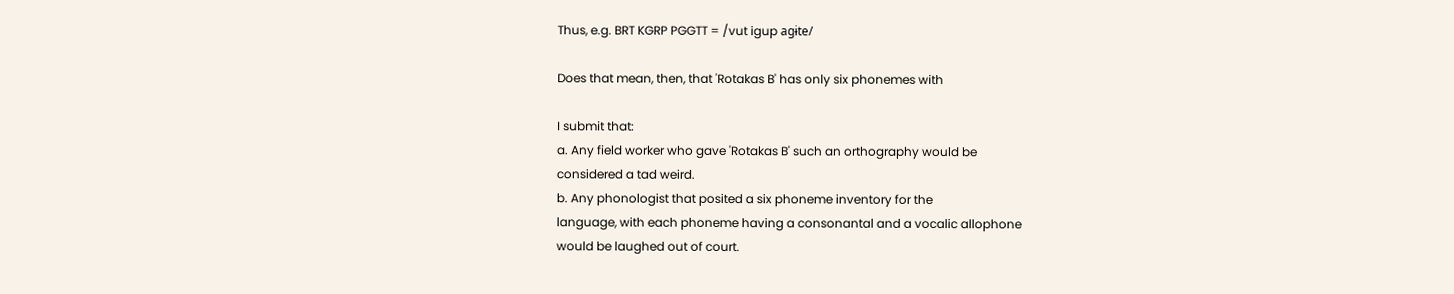Thus, e.g. BRT KGRP PGGTT = /vut igup agɨte/

Does that mean, then, that 'Rotakas B' has only six phonemes with

I submit that:
a. Any field worker who gave 'Rotakas B' such an orthography would be
considered a tad weird.
b. Any phonologist that posited a six phoneme inventory for the
language, with each phoneme having a consonantal and a vocalic allophone
would be laughed out of court.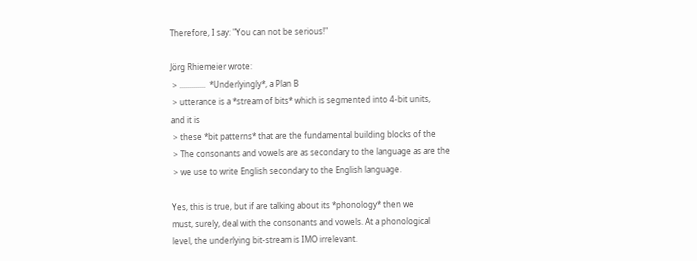Therefore, I say: "You can not be serious!"

Jörg Rhiemeier wrote:
 > .............  *Underlyingly*, a Plan B
 > utterance is a *stream of bits* which is segmented into 4-bit units,
and it is
 > these *bit patterns* that are the fundamental building blocks of the
 > The consonants and vowels are as secondary to the language as are the
 > we use to write English secondary to the English language.

Yes, this is true, but if are talking about its *phonology* then we
must, surely, deal with the consonants and vowels. At a phonological
level, the underlying bit-stream is IMO irrelevant.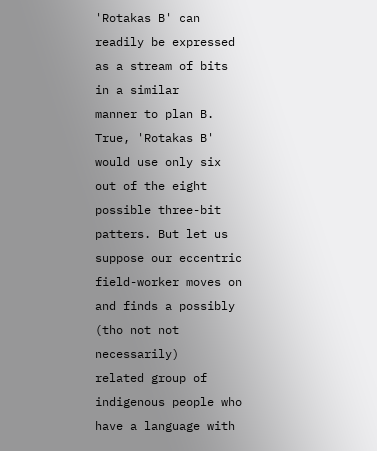'Rotakas B' can readily be expressed as a stream of bits in a similar
manner to plan B. True, 'Rotakas B' would use only six out of the eight
possible three-bit patters. But let us suppose our eccentric
field-worker moves on and finds a possibly (tho not not necessarily)
related group of indigenous people who have a language with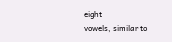eight
vowels, similar to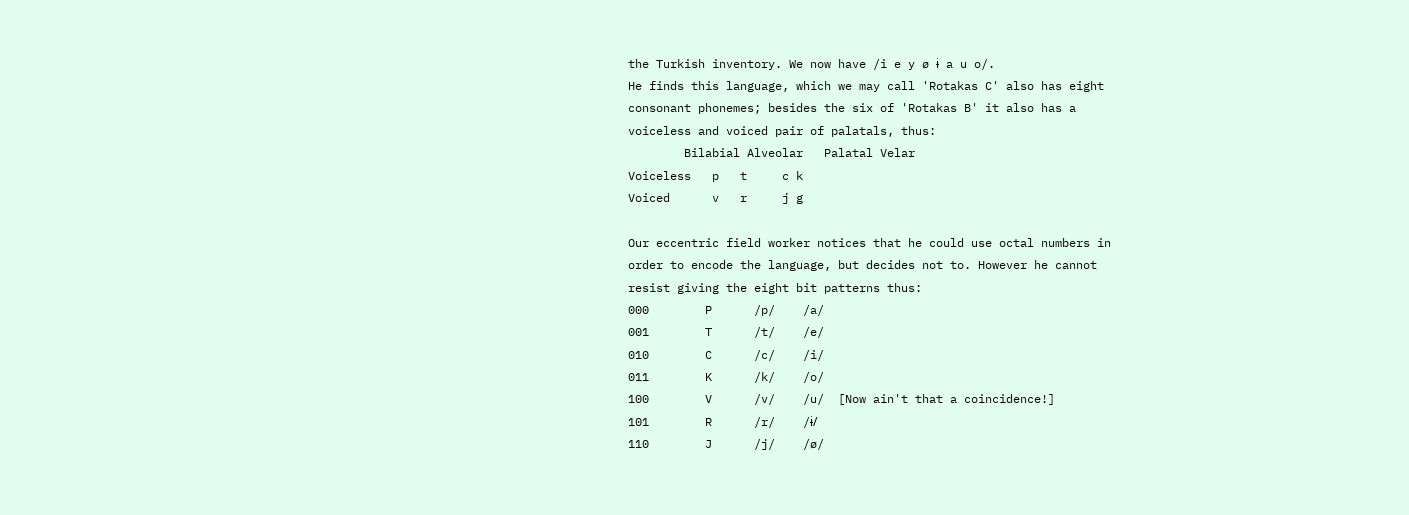the Turkish inventory. We now have /i e y ø ɨ a u o/.
He finds this language, which we may call 'Rotakas C' also has eight
consonant phonemes; besides the six of 'Rotakas B' it also has a
voiceless and voiced pair of palatals, thus:
        Bilabial Alveolar   Palatal Velar
Voiceless   p   t     c k
Voiced      v   r     j g

Our eccentric field worker notices that he could use octal numbers in
order to encode the language, but decides not to. However he cannot
resist giving the eight bit patterns thus:
000        P      /p/    /a/
001        T      /t/    /e/
010        C      /c/    /i/
011        K      /k/    /o/
100        V      /v/    /u/  [Now ain't that a coincidence!]
101        R      /r/    /ɨ/
110        J      /j/    /ø/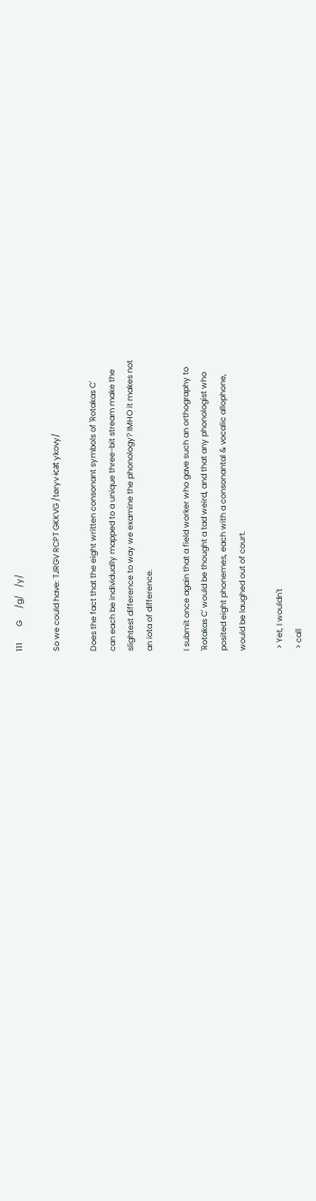111        G      /g/    /y/

So we could have: TJRGV RCPT GKKVG /tøryv ɨcat ykovy/

Does the fact that the eight written consonant symbols of 'Rotakas C'
can each be individually mapped to a unique three-bit stream make the
slightest difference to way we examine the phonology? IMHO it makes not
an iota of difference.

I submit once again that a field worker who gave such an orthography to
'Rotakas C' would be thought a tad weird, and that any phonologist who
posited eight phonemes, each with a consonantal & vocalic allophone,
would be laughed out of court.

 > Yet, I wouldn't
 > call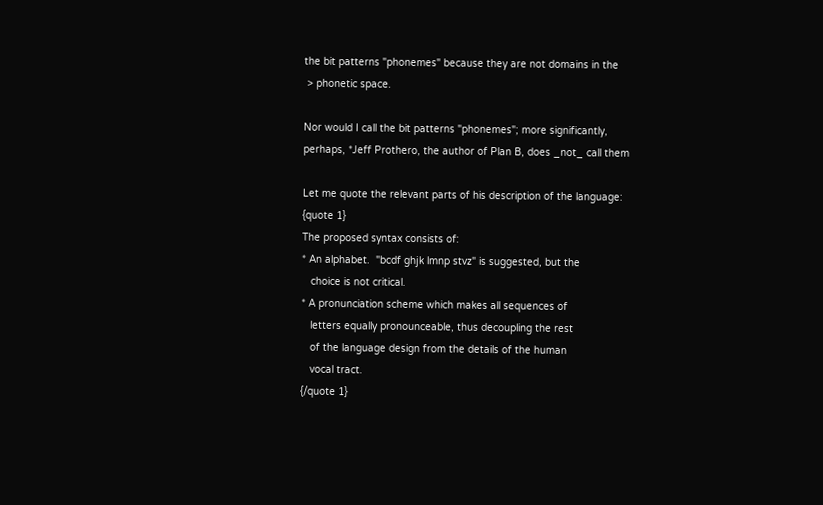the bit patterns "phonemes" because they are not domains in the
 > phonetic space.

Nor would I call the bit patterns "phonemes"; more significantly,
perhaps, *Jeff Prothero, the author of Plan B, does _not_ call them

Let me quote the relevant parts of his description of the language:
{quote 1}
The proposed syntax consists of:
* An alphabet.  "bcdf ghjk lmnp stvz" is suggested, but the
   choice is not critical.
* A pronunciation scheme which makes all sequences of
   letters equally pronounceable, thus decoupling the rest
   of the language design from the details of the human
   vocal tract.
{/quote 1}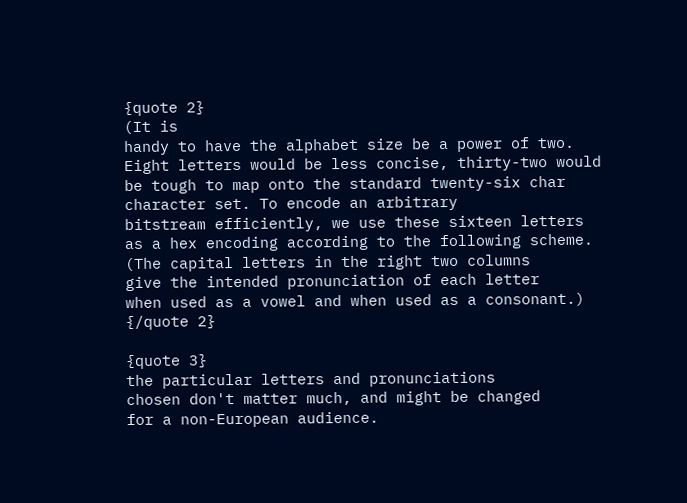{quote 2}
(It is
handy to have the alphabet size be a power of two.
Eight letters would be less concise, thirty-two would
be tough to map onto the standard twenty-six char
character set. To encode an arbitrary
bitstream efficiently, we use these sixteen letters
as a hex encoding according to the following scheme.
(The capital letters in the right two columns
give the intended pronunciation of each letter
when used as a vowel and when used as a consonant.)
{/quote 2}

{quote 3}
the particular letters and pronunciations
chosen don't matter much, and might be changed
for a non-European audience.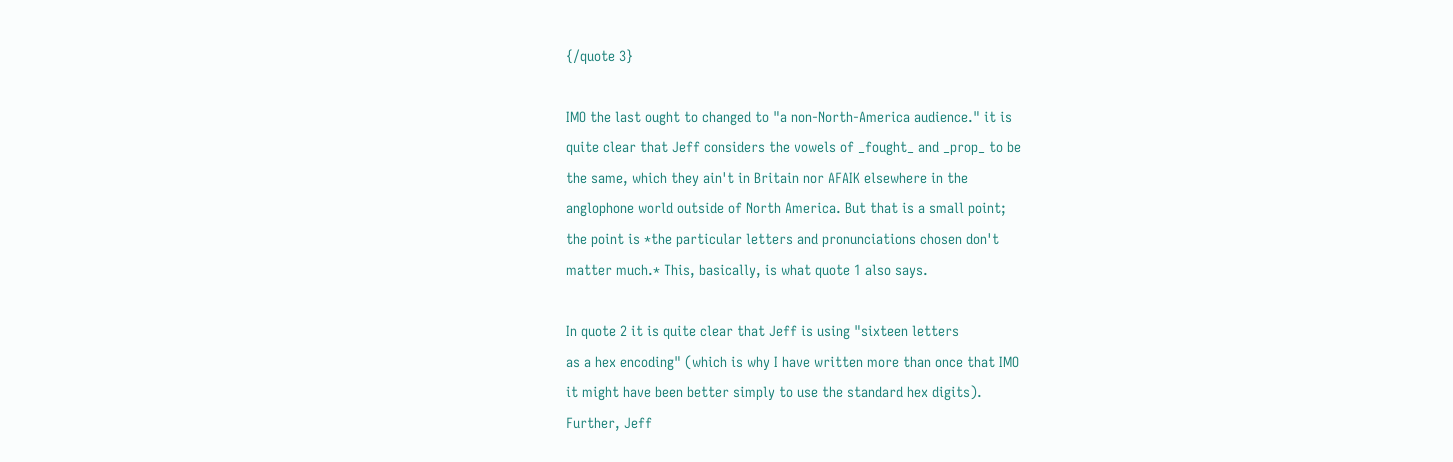{/quote 3}

IMO the last ought to changed to "a non-North-America audience." it is
quite clear that Jeff considers the vowels of _fought_ and _prop_ to be
the same, which they ain't in Britain nor AFAIK elsewhere in the
anglophone world outside of North America. But that is a small point;
the point is *the particular letters and pronunciations chosen don't
matter much.* This, basically, is what quote 1 also says.

In quote 2 it is quite clear that Jeff is using "sixteen letters
as a hex encoding" (which is why I have written more than once that IMO
it might have been better simply to use the standard hex digits).
Further, Jeff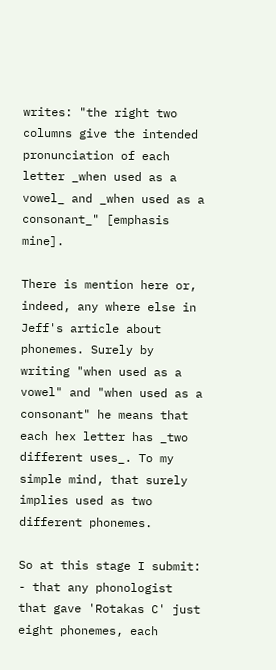writes: "the right two columns give the intended
pronunciation of each letter _when used as a vowel_ and _when used as a
consonant_" [emphasis mine].

There is mention here or, indeed, any where else in Jeff's article about
phonemes. Surely by writing "when used as a vowel" and "when used as a
consonant" he means that each hex letter has _two different uses_. To my
simple mind, that surely implies used as two different phonemes.

So at this stage I submit:
- that any phonologist that gave 'Rotakas C' just eight phonemes, each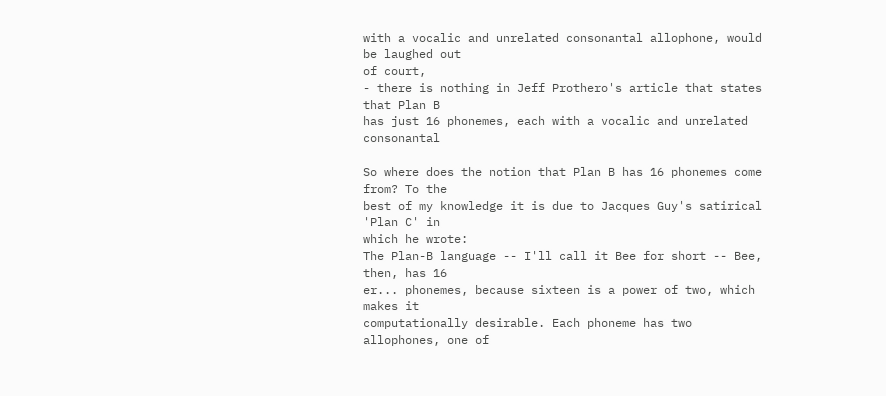with a vocalic and unrelated consonantal allophone, would be laughed out
of court,
- there is nothing in Jeff Prothero's article that states that Plan B
has just 16 phonemes, each with a vocalic and unrelated consonantal

So where does the notion that Plan B has 16 phonemes come from? To the
best of my knowledge it is due to Jacques Guy's satirical 'Plan C' in
which he wrote:
The Plan-B language -- I'll call it Bee for short -- Bee, then, has 16
er... phonemes, because sixteen is a power of two, which makes it
computationally desirable. Each phoneme has two allophones, one of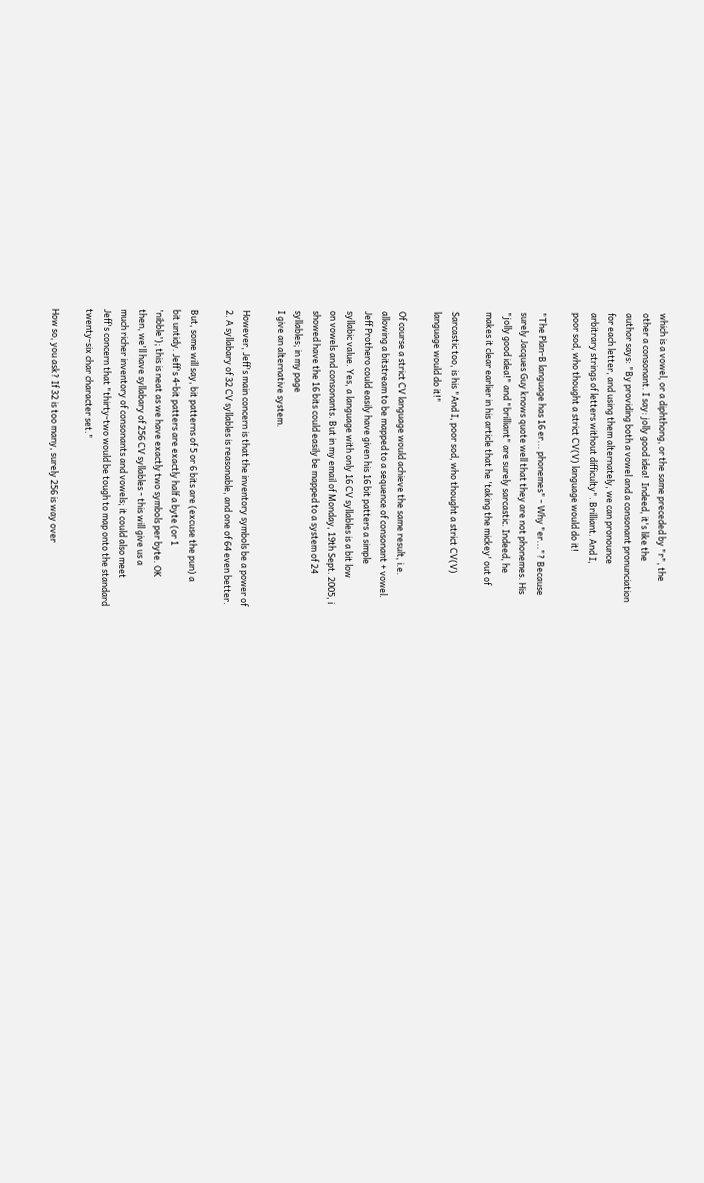which is a vowel, or a diphthong, or the same preceded by "r", the
other a consonant. I say: jolly good idea!  Indeed, it's like the
author says: "By providing both a vowel and a consonant pronunciation
for each letter, and using them alternately, we can pronounce
arbitrary strings of letters without difficulty". Brilliant. And I,
poor sod, who thought a strict CV(V) language would do it!

"The Plan-B language has 16 er... phonemes" - Why "er..."? Because
surely Jacques Guy knows quote well that they are not phonemes. His
"jolly good idea!" and "brilliant" are surely sarcastic. Indeed, he
makes it clear earlier in his article that he 'taking the mickey' out of

Sarcastic too, is his "And I, poor sod, who thought a strict CV(V)
language would do it!"

Of course a strict CV language would achieve the same result, i.e.
allowing a bitstream to be mapped to a sequence of consonant + vowel.
Jeff Prothero could easily have given his 16 bit patters a simple
syllabic value. Yes, a language with only 16 CV syllables is a bit low
on vowels and consonants. But in my email of Monday, 19th Sept. 2005, i
showed have the 16 bits could easily be mapped to a system of 24
syllables; in my page
I give an alternative system.

However, Jeff's main concern is that the inventory symbols be a power of
2. A syllabary of 32 CV syllables is reasonable, and one of 64 even better.

But, some will say, bit patterns of 5 or 6 bits are (excuse the pun) a
bit untidy. Jeff's 4-bit patters are exactly half a byte (or 1
'nibble'); this is neat as we have exactly two symbols per byte. OK
then, we'll have syllabary of 256 CV syllables - this will give us a
much richer inventory of consonants and vowels; it could also meet
Jeff's concern that "thirty-two would be tough to map onto the standard
twenty-six char character set."

How so, you ask? If 32 is too many, surely 256 is way over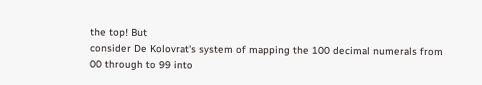the top! But
consider De Kolovrat's system of mapping the 100 decimal numerals from
00 through to 99 into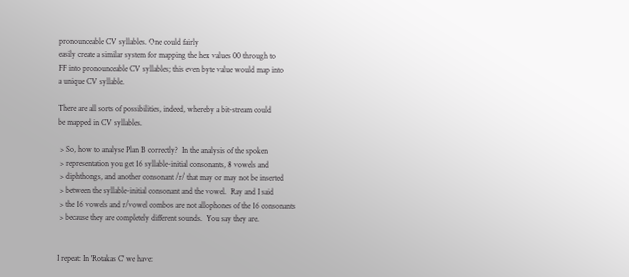pronounceable CV syllables. One could fairly
easily create a similar system for mapping the hex values 00 through to
FF into pronounceable CV syllables; this even byte value would map into
a unique CV syllable.

There are all sorts of possibilities, indeed, whereby a bit-stream could
be mapped in CV syllables.

 > So, how to analyse Plan B correctly?  In the analysis of the spoken
 > representation you get 16 syllable-initial consonants, 8 vowels and
 > diphthongs, and another consonant /r/ that may or may not be inserted
 > between the syllable-initial consonant and the vowel.  Ray and I said
 > the 16 vowels and r/vowel combos are not allophones of the 16 consonants
 > because they are completely different sounds.  You say they are.


I repeat: In 'Rotakas C' we have: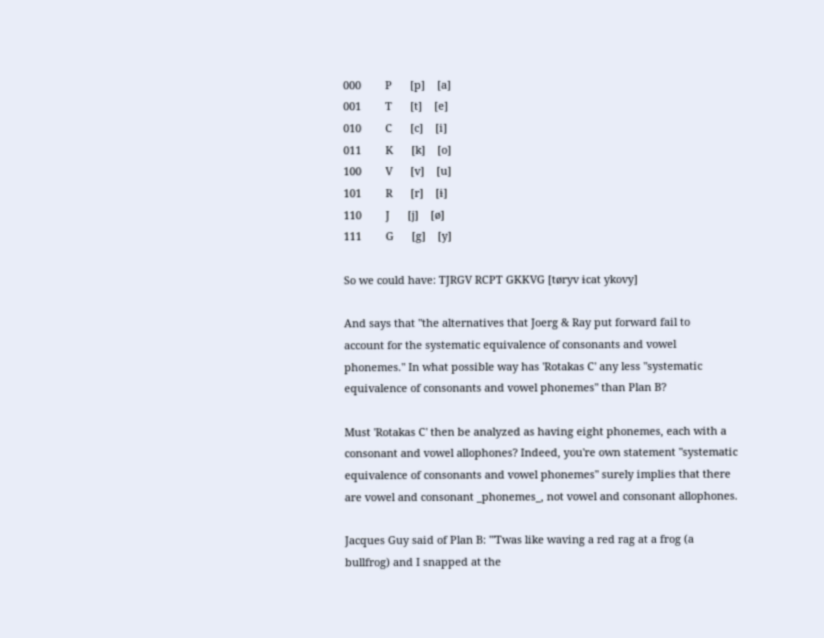000        P      [p]    [a]
001        T      [t]    [e]
010        C      [c]    [i]
011        K      [k]    [o]
100        V      [v]    [u]
101        R      [r]    [ɨ]
110        J      [j]    [ø]
111        G      [g]    [y]

So we could have: TJRGV RCPT GKKVG [tøryv ɨcat ykovy]

And says that "the alternatives that Joerg & Ray put forward fail to
account for the systematic equivalence of consonants and vowel
phonemes." In what possible way has 'Rotakas C' any less "systematic
equivalence of consonants and vowel phonemes" than Plan B?

Must 'Rotakas C' then be analyzed as having eight phonemes, each with a
consonant and vowel allophones? Indeed, you're own statement "systematic
equivalence of consonants and vowel phonemes" surely implies that there
are vowel and consonant _phonemes_, not vowel and consonant allophones.

Jacques Guy said of Plan B: "'Twas like waving a red rag at a frog (a
bullfrog) and I snapped at the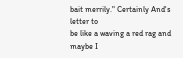bait merrily." Certainly And's letter to
be like a waving a red rag and maybe I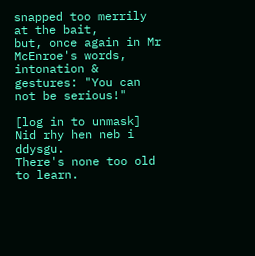snapped too merrily at the bait,
but, once again in Mr McEnroe's words, intonation & gestures: "You can
not be serious!"

[log in to unmask]
Nid rhy hen neb i ddysgu.
There's none too old to learn.